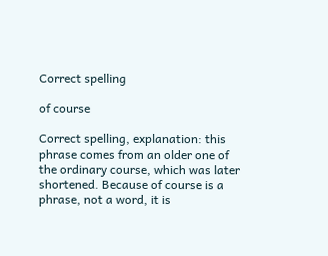Correct spelling

of course

Correct spelling, explanation: this phrase comes from an older one of the ordinary course, which was later shortened. Because of course is a phrase, not a word, it is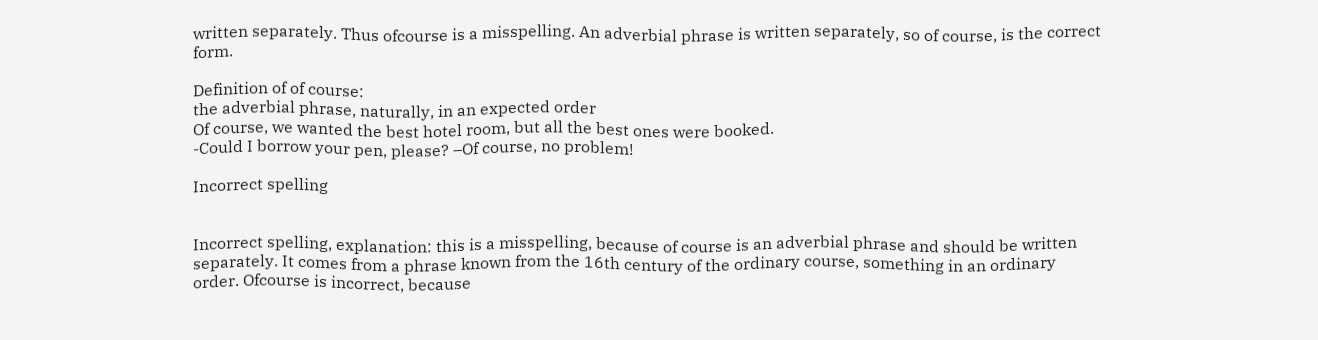written separately. Thus ofcourse is a misspelling. An adverbial phrase is written separately, so of course, is the correct form.

Definition of of course:
the adverbial phrase, naturally, in an expected order
Of course, we wanted the best hotel room, but all the best ones were booked.
-Could I borrow your pen, please? –Of course, no problem!

Incorrect spelling


Incorrect spelling, explanation: this is a misspelling, because of course is an adverbial phrase and should be written separately. It comes from a phrase known from the 16th century of the ordinary course, something in an ordinary order. Ofcourse is incorrect, because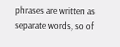phrases are written as separate words, so of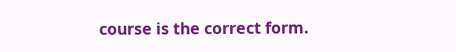course is the correct form.